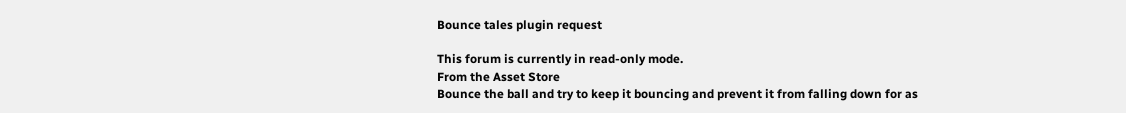Bounce tales plugin request

This forum is currently in read-only mode.
From the Asset Store
Bounce the ball and try to keep it bouncing and prevent it from falling down for as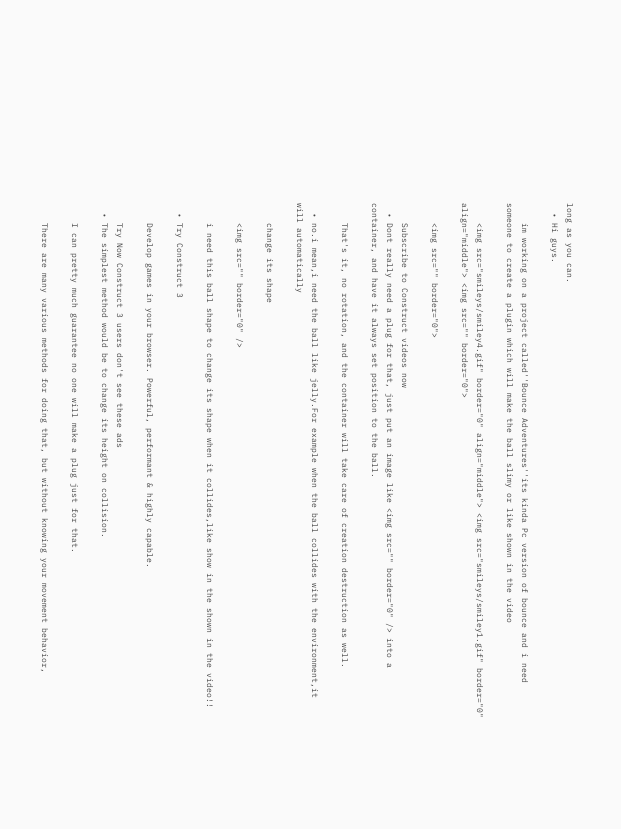long as you can.
  • Hi guys.

    im working on a project called''Bounce Adventures''its kinda Pc version of bounce and i need someone to create a plugin which will make the ball slimy or like shown in the video

    <img src="smileys/smiley4.gif" border="0" align="middle"> <img src="smileys/smiley1.gif" border="0" align="middle"> <img src="" border="0">

    <img src="" border="0">

    Subscribe to Construct videos now
  • Dont really need a plug for that, just put an image like <img src="" border="0" /> into a container, and have it always set position to the ball.

    That's it, no rotation, and the container will take care of creation destruction as well.

  • no.i mean,i need the ball like jelly.For example when the ball collides with the environment,it will automatically

    change its shape

    <img src="" border="0" />

    i need this ball shape to change its shape when it collides,like show in the shown in the video!!

  • Try Construct 3

    Develop games in your browser. Powerful, performant & highly capable.

    Try Now Construct 3 users don't see these ads
  • The simplest method would be to change its height on collision.

    I can pretty much guarantee no one will make a plug just for that.

    There are many various methods for doing that, but without knowing your movement behavior,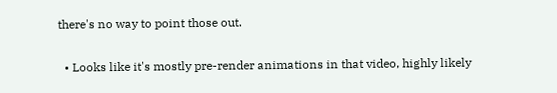there's no way to point those out.

  • Looks like it's mostly pre-render animations in that video, highly likely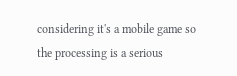considering it's a mobile game so the processing is a serious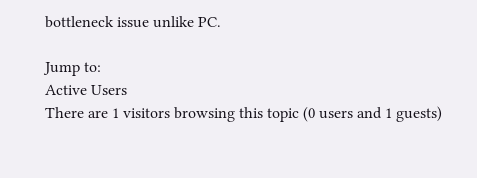bottleneck issue unlike PC.

Jump to:
Active Users
There are 1 visitors browsing this topic (0 users and 1 guests)